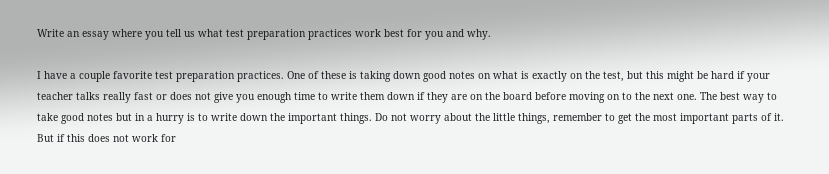Write an essay where you tell us what test preparation practices work best for you and why.

I have a couple favorite test preparation practices. One of these is taking down good notes on what is exactly on the test, but this might be hard if your teacher talks really fast or does not give you enough time to write them down if they are on the board before moving on to the next one. The best way to take good notes but in a hurry is to write down the important things. Do not worry about the little things, remember to get the most important parts of it. But if this does not work for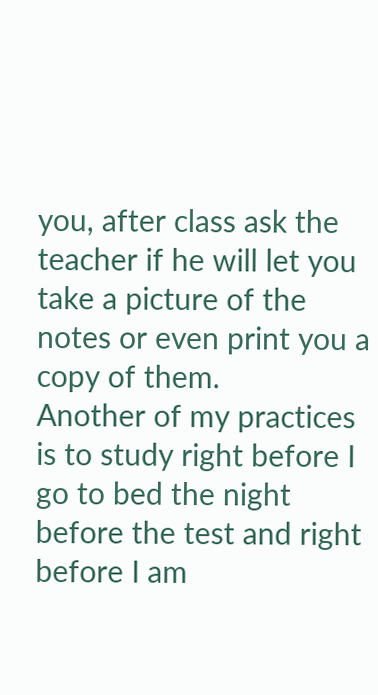you, after class ask the teacher if he will let you take a picture of the notes or even print you a copy of them.
Another of my practices is to study right before I go to bed the night before the test and right before I am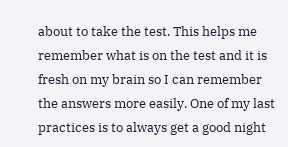about to take the test. This helps me remember what is on the test and it is fresh on my brain so I can remember the answers more easily. One of my last practices is to always get a good night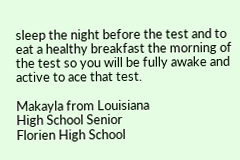sleep the night before the test and to eat a healthy breakfast the morning of the test so you will be fully awake and active to ace that test.

Makayla from Louisiana
High School Senior
Florien High School